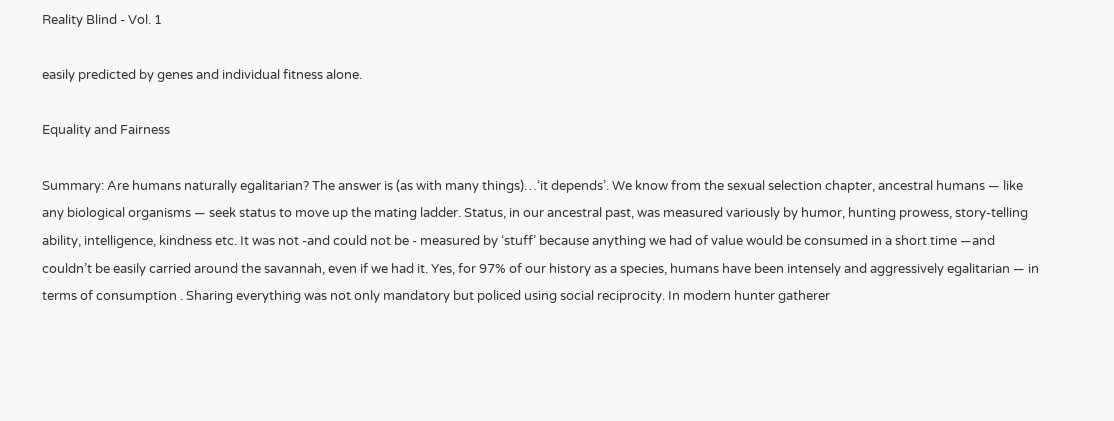Reality Blind - Vol. 1

easily predicted by genes and individual fitness alone.

Equality and Fairness

Summary: Are humans naturally egalitarian? The answer is (as with many things)…‘it depends’. We know from the sexual selection chapter, ancestral humans — like any biological organisms — seek status to move up the mating ladder. Status, in our ancestral past, was measured variously by humor, hunting prowess, story-telling ability, intelligence, kindness etc. It was not -and could not be - measured by ‘stuff’ because anything we had of value would be consumed in a short time —and couldn’t be easily carried around the savannah, even if we had it. Yes, for 97% of our history as a species, humans have been intensely and aggressively egalitarian — in terms of consumption . Sharing everything was not only mandatory but policed using social reciprocity. In modern hunter gatherer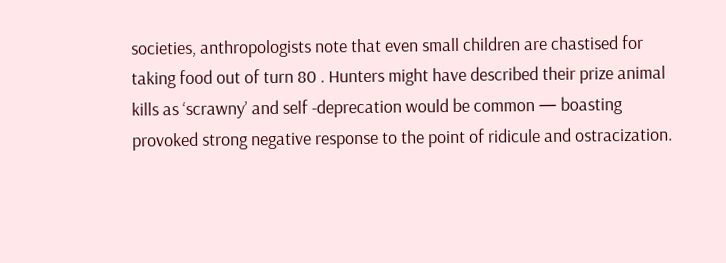societies, anthropologists note that even small children are chastised for taking food out of turn 80 . Hunters might have described their prize animal kills as ‘scrawny’ and self -deprecation would be common — boasting provoked strong negative response to the point of ridicule and ostracization.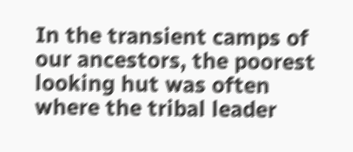In the transient camps of our ancestors, the poorest looking hut was often where the tribal leader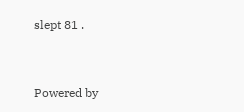slept 81 .


Powered by